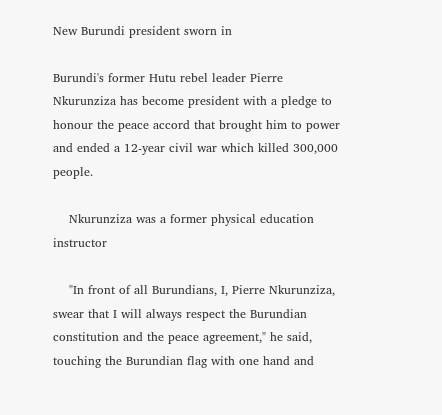New Burundi president sworn in

Burundi's former Hutu rebel leader Pierre Nkurunziza has become president with a pledge to honour the peace accord that brought him to power and ended a 12-year civil war which killed 300,000 people.

    Nkurunziza was a former physical education instructor

    "In front of all Burundians, I, Pierre Nkurunziza, swear that I will always respect the Burundian constitution and the peace agreement," he said, touching the Burundian flag with one hand and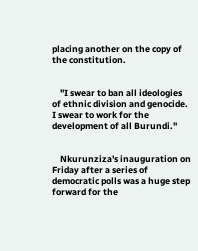placing another on the copy of the constitution.


    "I swear to ban all ideologies of ethnic division and genocide. I swear to work for the development of all Burundi."


    Nkurunziza's inauguration on Friday after a series of democratic polls was a huge step forward for the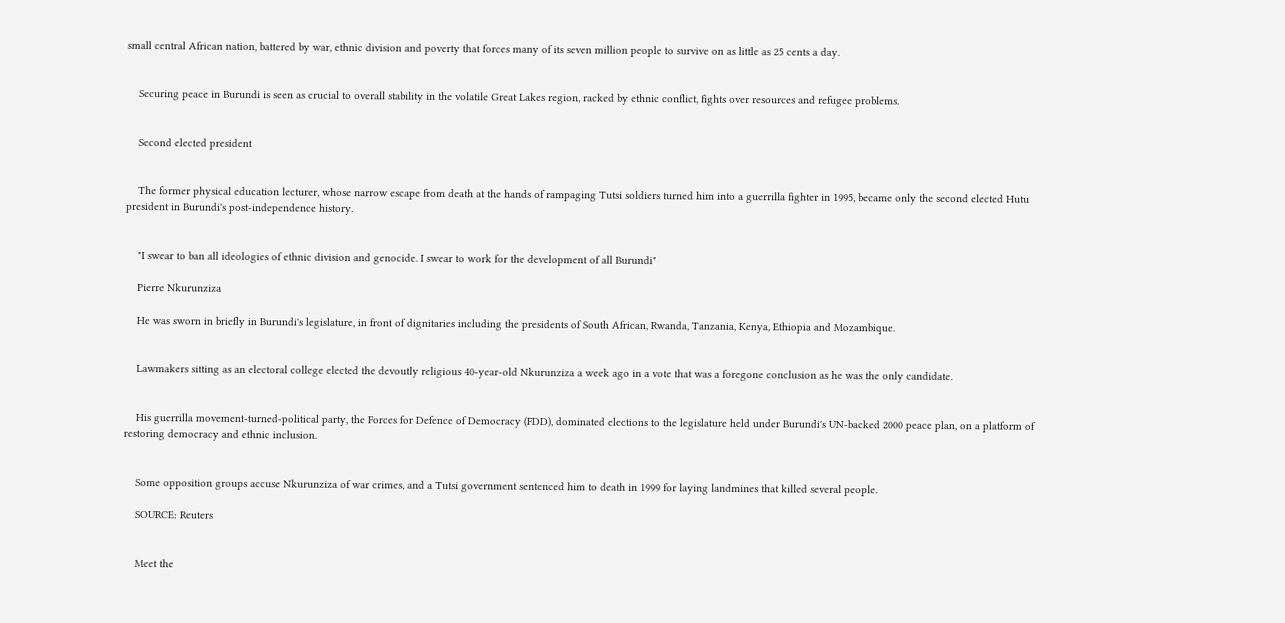small central African nation, battered by war, ethnic division and poverty that forces many of its seven million people to survive on as little as 25 cents a day.


    Securing peace in Burundi is seen as crucial to overall stability in the volatile Great Lakes region, racked by ethnic conflict, fights over resources and refugee problems.


    Second elected president


    The former physical education lecturer, whose narrow escape from death at the hands of rampaging Tutsi soldiers turned him into a guerrilla fighter in 1995, became only the second elected Hutu president in Burundi's post-independence history.


    "I swear to ban all ideologies of ethnic division and genocide. I swear to work for the development of all Burundi"

    Pierre Nkurunziza

    He was sworn in briefly in Burundi's legislature, in front of dignitaries including the presidents of South African, Rwanda, Tanzania, Kenya, Ethiopia and Mozambique.


    Lawmakers sitting as an electoral college elected the devoutly religious 40-year-old Nkurunziza a week ago in a vote that was a foregone conclusion as he was the only candidate.


    His guerrilla movement-turned-political party, the Forces for Defence of Democracy (FDD), dominated elections to the legislature held under Burundi's UN-backed 2000 peace plan, on a platform of restoring democracy and ethnic inclusion.


    Some opposition groups accuse Nkurunziza of war crimes, and a Tutsi government sentenced him to death in 1999 for laying landmines that killed several people.

    SOURCE: Reuters


    Meet the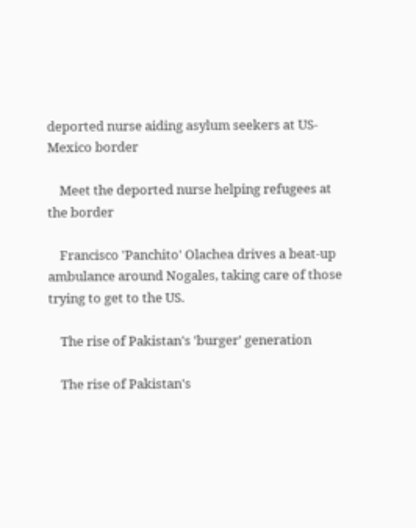deported nurse aiding asylum seekers at US-Mexico border

    Meet the deported nurse helping refugees at the border

    Francisco 'Panchito' Olachea drives a beat-up ambulance around Nogales, taking care of those trying to get to the US.

    The rise of Pakistan's 'burger' generation

    The rise of Pakistan's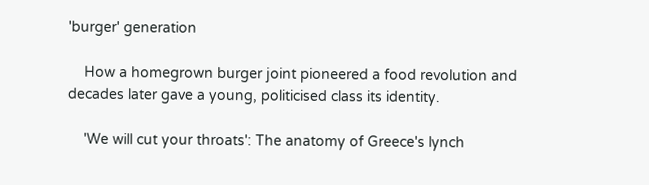'burger' generation

    How a homegrown burger joint pioneered a food revolution and decades later gave a young, politicised class its identity.

    'We will cut your throats': The anatomy of Greece's lynch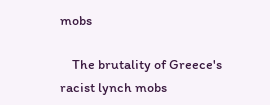mobs

    The brutality of Greece's racist lynch mobs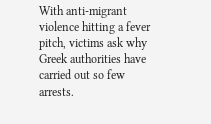With anti-migrant violence hitting a fever pitch, victims ask why Greek authorities have carried out so few arrests.